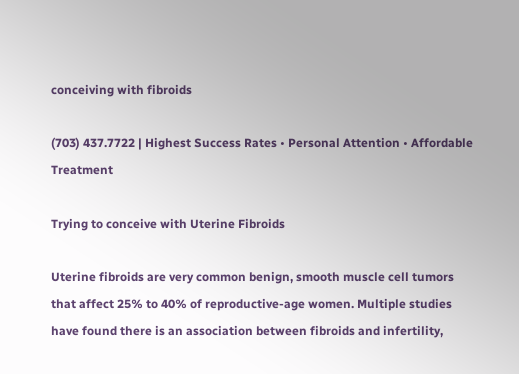conceiving with fibroids

(703) 437.7722 | Highest Success Rates • Personal Attention • Affordable Treatment

Trying to conceive with Uterine Fibroids

Uterine fibroids are very common benign, smooth muscle cell tumors that affect 25% to 40% of reproductive-age women. Multiple studies have found there is an association between fibroids and infertility,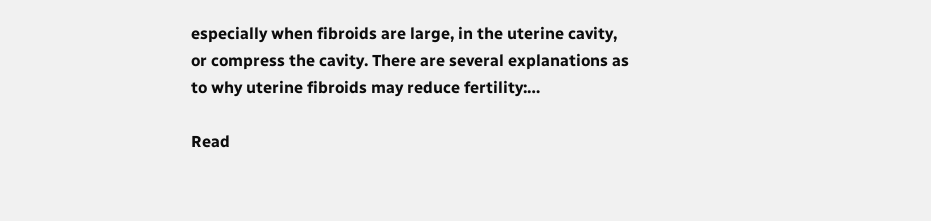especially when fibroids are large, in the uterine cavity, or compress the cavity. There are several explanations as to why uterine fibroids may reduce fertility:…

Read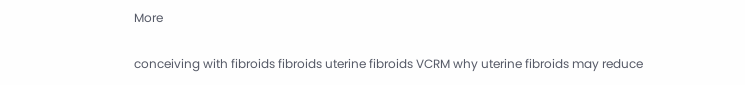More

conceiving with fibroids fibroids uterine fibroids VCRM why uterine fibroids may reduce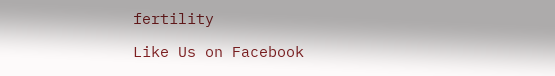fertility

Like Us on Facebook